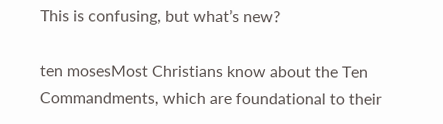This is confusing, but what’s new?

ten mosesMost Christians know about the Ten Commandments, which are foundational to their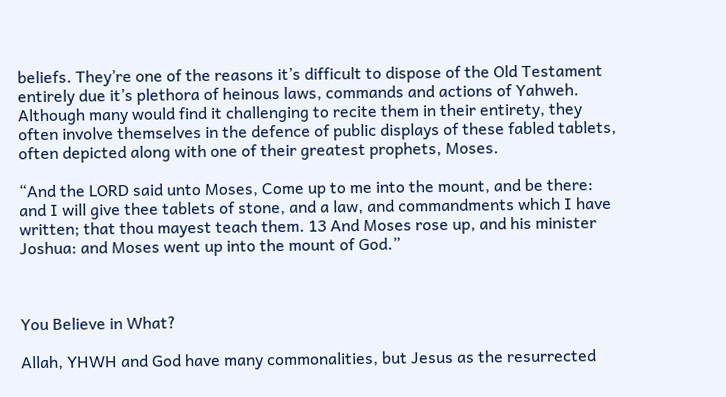beliefs. They’re one of the reasons it’s difficult to dispose of the Old Testament entirely due it’s plethora of heinous laws, commands and actions of Yahweh. Although many would find it challenging to recite them in their entirety, they often involve themselves in the defence of public displays of these fabled tablets, often depicted along with one of their greatest prophets, Moses.

“And the LORD said unto Moses, Come up to me into the mount, and be there: and I will give thee tablets of stone, and a law, and commandments which I have written; that thou mayest teach them. 13 And Moses rose up, and his minister Joshua: and Moses went up into the mount of God.”



You Believe in What?

Allah, YHWH and God have many commonalities, but Jesus as the resurrected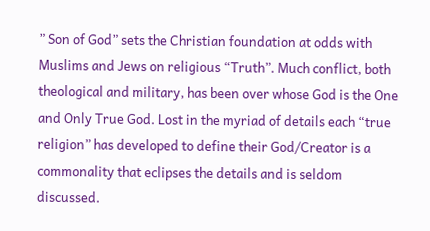” Son of God” sets the Christian foundation at odds with Muslims and Jews on religious “Truth”. Much conflict, both theological and military, has been over whose God is the One and Only True God. Lost in the myriad of details each “true religion” has developed to define their God/Creator is a commonality that eclipses the details and is seldom discussed.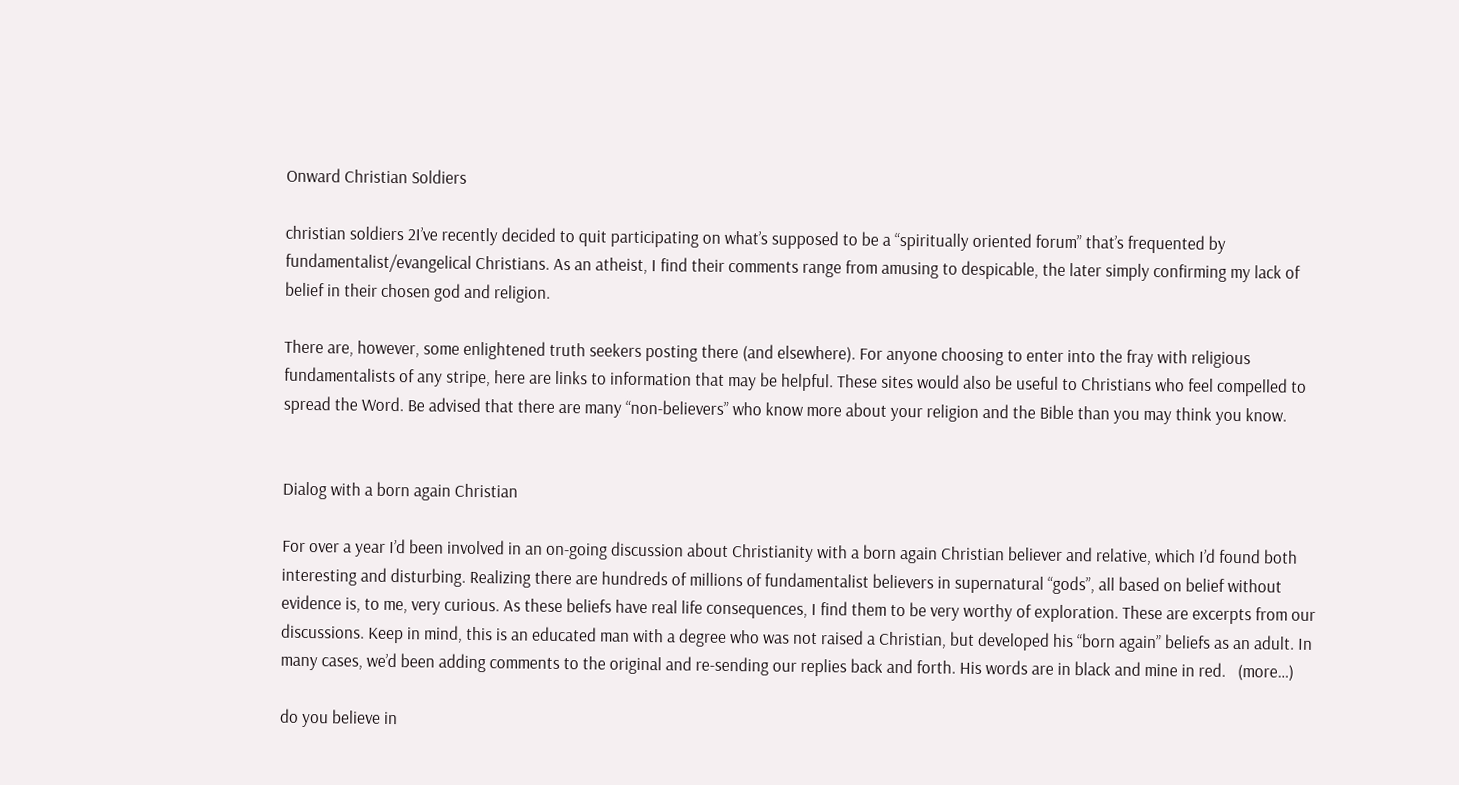Onward Christian Soldiers

christian soldiers 2I’ve recently decided to quit participating on what’s supposed to be a “spiritually oriented forum” that’s frequented by fundamentalist/evangelical Christians. As an atheist, I find their comments range from amusing to despicable, the later simply confirming my lack of belief in their chosen god and religion.

There are, however, some enlightened truth seekers posting there (and elsewhere). For anyone choosing to enter into the fray with religious fundamentalists of any stripe, here are links to information that may be helpful. These sites would also be useful to Christians who feel compelled to spread the Word. Be advised that there are many “non-believers” who know more about your religion and the Bible than you may think you know.


Dialog with a born again Christian

For over a year I’d been involved in an on-going discussion about Christianity with a born again Christian believer and relative, which I’d found both interesting and disturbing. Realizing there are hundreds of millions of fundamentalist believers in supernatural “gods”, all based on belief without evidence is, to me, very curious. As these beliefs have real life consequences, I find them to be very worthy of exploration. These are excerpts from our discussions. Keep in mind, this is an educated man with a degree who was not raised a Christian, but developed his “born again” beliefs as an adult. In many cases, we’d been adding comments to the original and re-sending our replies back and forth. His words are in black and mine in red.   (more…)

do you believe in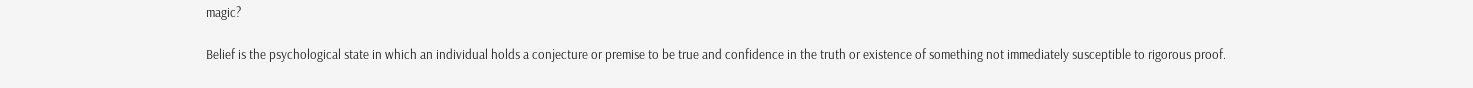magic?

Belief is the psychological state in which an individual holds a conjecture or premise to be true and confidence in the truth or existence of something not immediately susceptible to rigorous proof.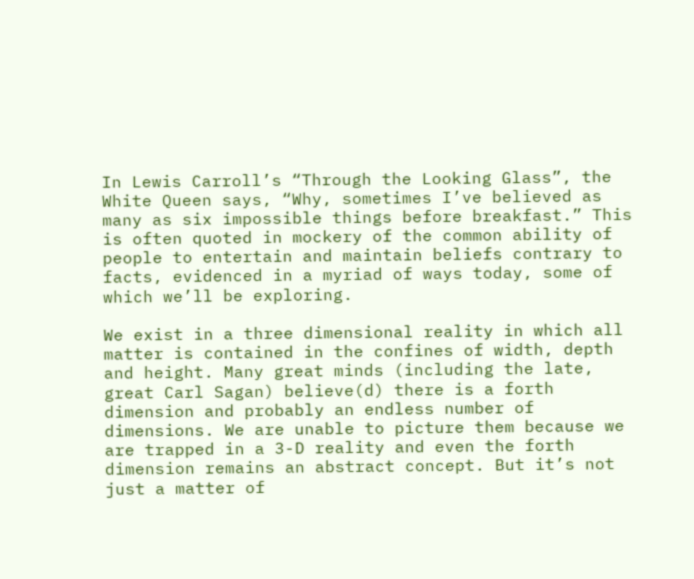In Lewis Carroll’s “Through the Looking Glass”, the White Queen says, “Why, sometimes I’ve believed as many as six impossible things before breakfast.” This is often quoted in mockery of the common ability of people to entertain and maintain beliefs contrary to facts, evidenced in a myriad of ways today, some of which we’ll be exploring.

We exist in a three dimensional reality in which all matter is contained in the confines of width, depth and height. Many great minds (including the late, great Carl Sagan) believe(d) there is a forth dimension and probably an endless number of dimensions. We are unable to picture them because we are trapped in a 3-D reality and even the forth dimension remains an abstract concept. But it’s not just a matter of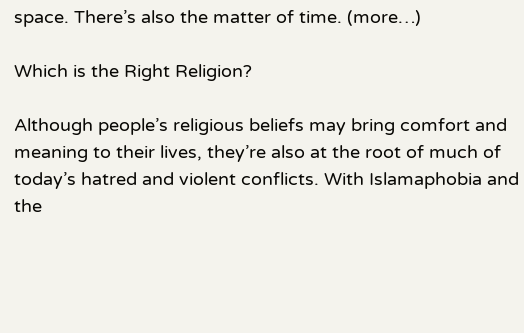space. There’s also the matter of time. (more…)

Which is the Right Religion?

Although people’s religious beliefs may bring comfort and meaning to their lives, they’re also at the root of much of today’s hatred and violent conflicts. With Islamaphobia and the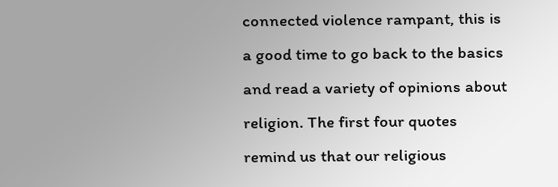connected violence rampant, this is a good time to go back to the basics and read a variety of opinions about religion. The first four quotes remind us that our religious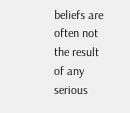beliefs are often not the result of any serious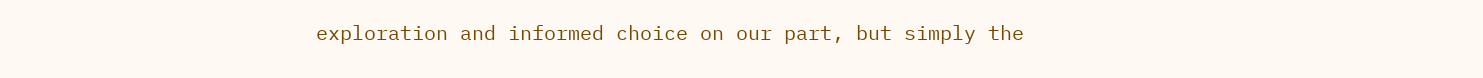exploration and informed choice on our part, but simply the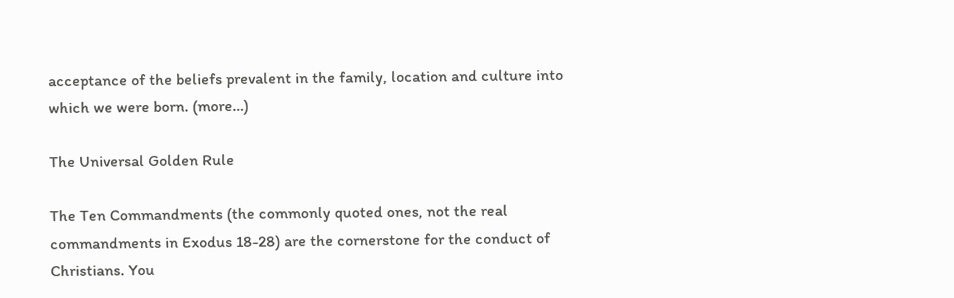acceptance of the beliefs prevalent in the family, location and culture into which we were born. (more…)

The Universal Golden Rule

The Ten Commandments (the commonly quoted ones, not the real commandments in Exodus 18-28) are the cornerstone for the conduct of Christians. You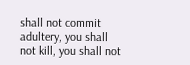shall not commit adultery, you shall not kill, you shall not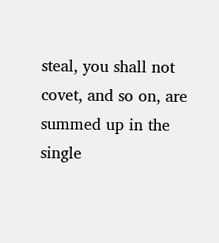steal, you shall not covet, and so on, are summed up in the single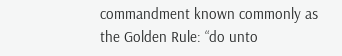commandment known commonly as the Golden Rule: “do unto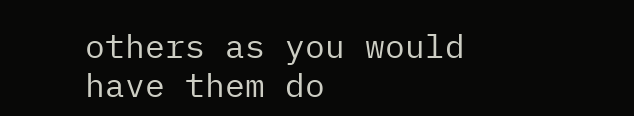others as you would have them do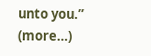unto you.” (more…)